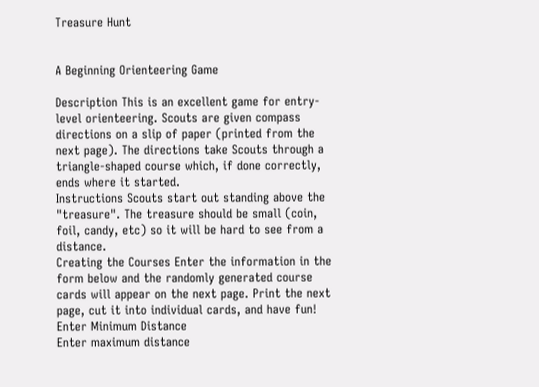Treasure Hunt


A Beginning Orienteering Game

Description This is an excellent game for entry-level orienteering. Scouts are given compass directions on a slip of paper (printed from the next page). The directions take Scouts through a triangle-shaped course which, if done correctly, ends where it started.
Instructions Scouts start out standing above the "treasure". The treasure should be small (coin, foil, candy, etc) so it will be hard to see from a distance.
Creating the Courses Enter the information in the form below and the randomly generated course cards will appear on the next page. Print the next page, cut it into individual cards, and have fun!
Enter Minimum Distance
Enter maximum distance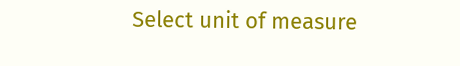Select unit of measure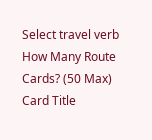Select travel verb
How Many Route Cards? (50 Max)
Card Title